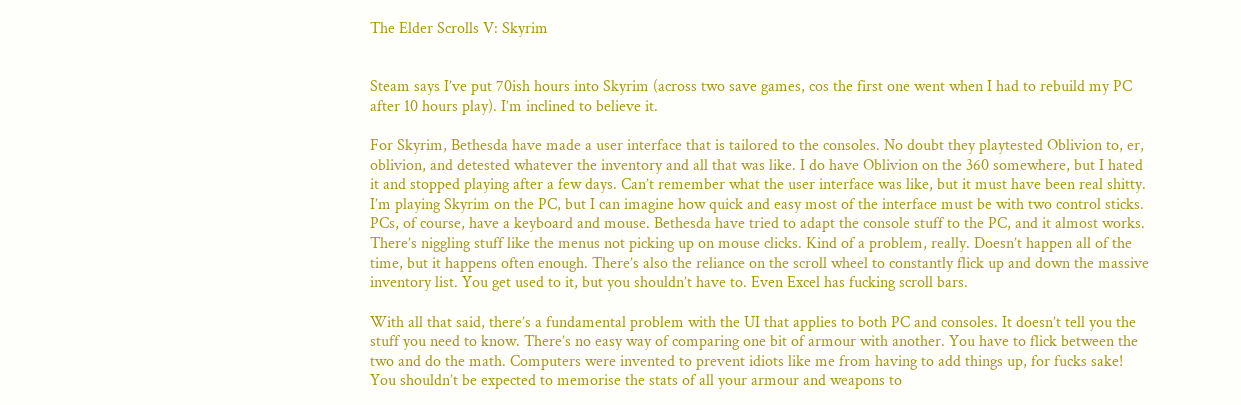The Elder Scrolls V: Skyrim


Steam says I’ve put 70ish hours into Skyrim (across two save games, cos the first one went when I had to rebuild my PC after 10 hours play). I’m inclined to believe it.

For Skyrim, Bethesda have made a user interface that is tailored to the consoles. No doubt they playtested Oblivion to, er, oblivion, and detested whatever the inventory and all that was like. I do have Oblivion on the 360 somewhere, but I hated it and stopped playing after a few days. Can’t remember what the user interface was like, but it must have been real shitty. I’m playing Skyrim on the PC, but I can imagine how quick and easy most of the interface must be with two control sticks. PCs, of course, have a keyboard and mouse. Bethesda have tried to adapt the console stuff to the PC, and it almost works. There’s niggling stuff like the menus not picking up on mouse clicks. Kind of a problem, really. Doesn’t happen all of the time, but it happens often enough. There’s also the reliance on the scroll wheel to constantly flick up and down the massive inventory list. You get used to it, but you shouldn’t have to. Even Excel has fucking scroll bars.

With all that said, there’s a fundamental problem with the UI that applies to both PC and consoles. It doesn’t tell you the stuff you need to know. There’s no easy way of comparing one bit of armour with another. You have to flick between the two and do the math. Computers were invented to prevent idiots like me from having to add things up, for fucks sake! You shouldn’t be expected to memorise the stats of all your armour and weapons to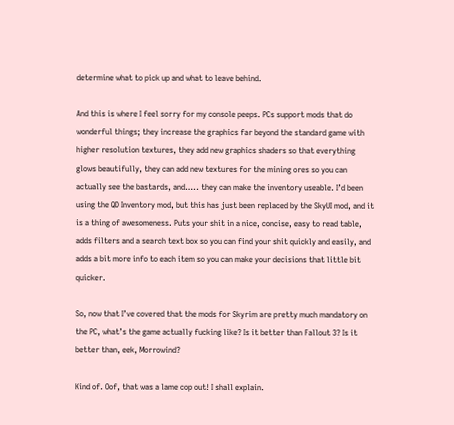determine what to pick up and what to leave behind.

And this is where I feel sorry for my console peeps. PCs support mods that do wonderful things; they increase the graphics far beyond the standard game with higher resolution textures, they add new graphics shaders so that everything glows beautifully, they can add new textures for the mining ores so you can actually see the bastards, and….. they can make the inventory useable. I’d been using the QD Inventory mod, but this has just been replaced by the SkyUI mod, and it is a thing of awesomeness. Puts your shit in a nice, concise, easy to read table, adds filters and a search text box so you can find your shit quickly and easily, and adds a bit more info to each item so you can make your decisions that little bit quicker.

So, now that I’ve covered that the mods for Skyrim are pretty much mandatory on the PC, what’s the game actually fucking like? Is it better than Fallout 3? Is it better than, eek, Morrowind?

Kind of. Oof, that was a lame cop out! I shall explain.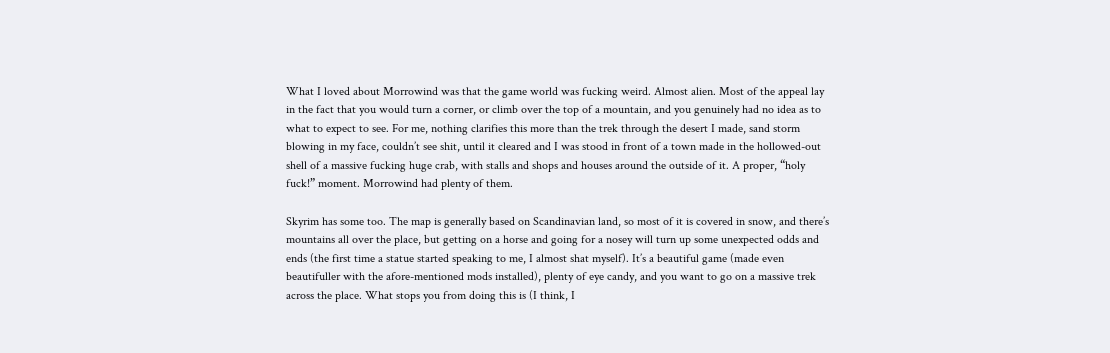What I loved about Morrowind was that the game world was fucking weird. Almost alien. Most of the appeal lay in the fact that you would turn a corner, or climb over the top of a mountain, and you genuinely had no idea as to what to expect to see. For me, nothing clarifies this more than the trek through the desert I made, sand storm blowing in my face, couldn’t see shit, until it cleared and I was stood in front of a town made in the hollowed-out shell of a massive fucking huge crab, with stalls and shops and houses around the outside of it. A proper, “holy fuck!” moment. Morrowind had plenty of them.

Skyrim has some too. The map is generally based on Scandinavian land, so most of it is covered in snow, and there’s mountains all over the place, but getting on a horse and going for a nosey will turn up some unexpected odds and ends (the first time a statue started speaking to me, I almost shat myself). It’s a beautiful game (made even beautifuller with the afore-mentioned mods installed), plenty of eye candy, and you want to go on a massive trek across the place. What stops you from doing this is (I think, I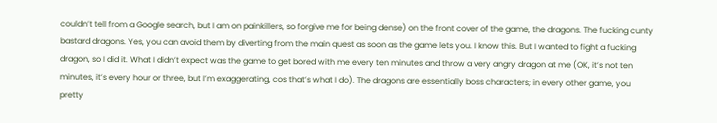couldn’t tell from a Google search, but I am on painkillers, so forgive me for being dense) on the front cover of the game, the dragons. The fucking cunty bastard dragons. Yes, you can avoid them by diverting from the main quest as soon as the game lets you. I know this. But I wanted to fight a fucking dragon, so I did it. What I didn’t expect was the game to get bored with me every ten minutes and throw a very angry dragon at me (OK, it’s not ten minutes, it’s every hour or three, but I’m exaggerating, cos that’s what I do). The dragons are essentially boss characters; in every other game, you pretty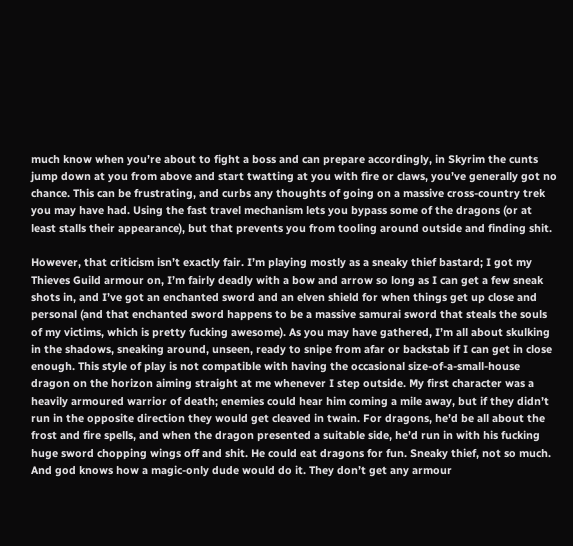much know when you’re about to fight a boss and can prepare accordingly, in Skyrim the cunts jump down at you from above and start twatting at you with fire or claws, you’ve generally got no chance. This can be frustrating, and curbs any thoughts of going on a massive cross-country trek you may have had. Using the fast travel mechanism lets you bypass some of the dragons (or at least stalls their appearance), but that prevents you from tooling around outside and finding shit.

However, that criticism isn’t exactly fair. I’m playing mostly as a sneaky thief bastard; I got my Thieves Guild armour on, I’m fairly deadly with a bow and arrow so long as I can get a few sneak shots in, and I’ve got an enchanted sword and an elven shield for when things get up close and personal (and that enchanted sword happens to be a massive samurai sword that steals the souls of my victims, which is pretty fucking awesome). As you may have gathered, I’m all about skulking in the shadows, sneaking around, unseen, ready to snipe from afar or backstab if I can get in close enough. This style of play is not compatible with having the occasional size-of-a-small-house dragon on the horizon aiming straight at me whenever I step outside. My first character was a heavily armoured warrior of death; enemies could hear him coming a mile away, but if they didn’t run in the opposite direction they would get cleaved in twain. For dragons, he’d be all about the frost and fire spells, and when the dragon presented a suitable side, he’d run in with his fucking huge sword chopping wings off and shit. He could eat dragons for fun. Sneaky thief, not so much. And god knows how a magic-only dude would do it. They don’t get any armour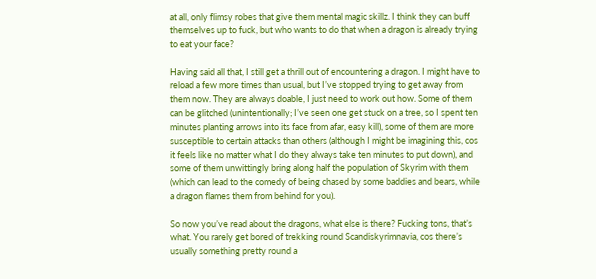at all, only flimsy robes that give them mental magic skillz. I think they can buff themselves up to fuck, but who wants to do that when a dragon is already trying to eat your face?

Having said all that, I still get a thrill out of encountering a dragon. I might have to reload a few more times than usual, but I’ve stopped trying to get away from them now. They are always doable, I just need to work out how. Some of them can be glitched (unintentionally; I’ve seen one get stuck on a tree, so I spent ten minutes planting arrows into its face from afar, easy kill), some of them are more susceptible to certain attacks than others (although I might be imagining this, cos it feels like no matter what I do they always take ten minutes to put down), and some of them unwittingly bring along half the population of Skyrim with them (which can lead to the comedy of being chased by some baddies and bears, while a dragon flames them from behind for you).

So now you’ve read about the dragons, what else is there? Fucking tons, that’s what. You rarely get bored of trekking round Scandiskyrimnavia, cos there’s usually something pretty round a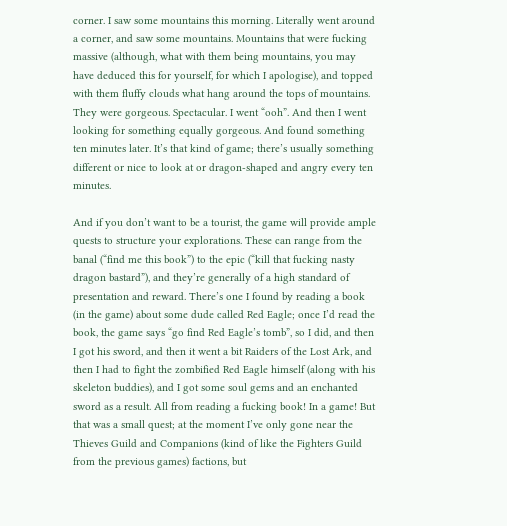corner. I saw some mountains this morning. Literally went around a corner, and saw some mountains. Mountains that were fucking massive (although, what with them being mountains, you may have deduced this for yourself, for which I apologise), and topped with them fluffy clouds what hang around the tops of mountains. They were gorgeous. Spectacular. I went “ooh”. And then I went looking for something equally gorgeous. And found something ten minutes later. It’s that kind of game; there’s usually something different or nice to look at or dragon-shaped and angry every ten minutes.

And if you don’t want to be a tourist, the game will provide ample quests to structure your explorations. These can range from the banal (“find me this book”) to the epic (“kill that fucking nasty dragon bastard”), and they’re generally of a high standard of presentation and reward. There’s one I found by reading a book (in the game) about some dude called Red Eagle; once I’d read the book, the game says “go find Red Eagle’s tomb”, so I did, and then I got his sword, and then it went a bit Raiders of the Lost Ark, and then I had to fight the zombified Red Eagle himself (along with his skeleton buddies), and I got some soul gems and an enchanted sword as a result. All from reading a fucking book! In a game! But that was a small quest; at the moment I’ve only gone near the Thieves Guild and Companions (kind of like the Fighters Guild from the previous games) factions, but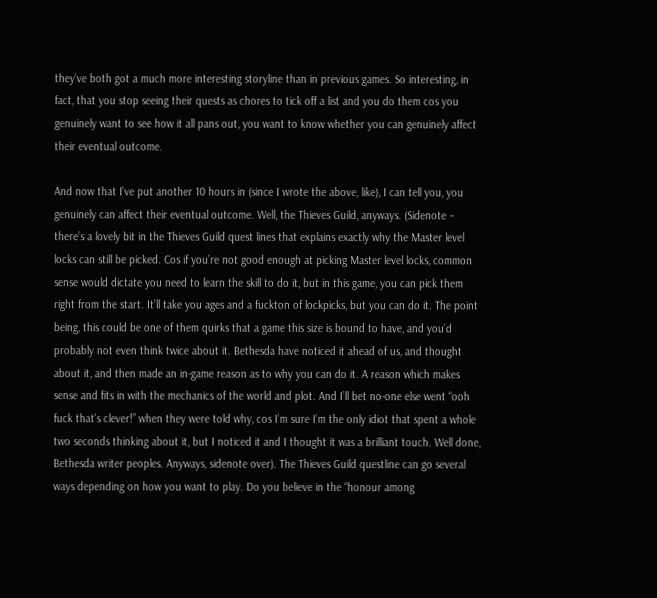they’ve both got a much more interesting storyline than in previous games. So interesting, in fact, that you stop seeing their quests as chores to tick off a list and you do them cos you genuinely want to see how it all pans out, you want to know whether you can genuinely affect their eventual outcome.

And now that I’ve put another 10 hours in (since I wrote the above, like), I can tell you, you genuinely can affect their eventual outcome. Well, the Thieves Guild, anyways. (Sidenote – there’s a lovely bit in the Thieves Guild quest lines that explains exactly why the Master level locks can still be picked. Cos if you’re not good enough at picking Master level locks, common sense would dictate you need to learn the skill to do it, but in this game, you can pick them right from the start. It’ll take you ages and a fuckton of lockpicks, but you can do it. The point being, this could be one of them quirks that a game this size is bound to have, and you’d probably not even think twice about it. Bethesda have noticed it ahead of us, and thought about it, and then made an in-game reason as to why you can do it. A reason which makes sense and fits in with the mechanics of the world and plot. And I’ll bet no-one else went “ooh fuck that’s clever!” when they were told why, cos I’m sure I’m the only idiot that spent a whole two seconds thinking about it, but I noticed it and I thought it was a brilliant touch. Well done, Bethesda writer peoples. Anyways, sidenote over). The Thieves Guild questline can go several ways depending on how you want to play. Do you believe in the “honour among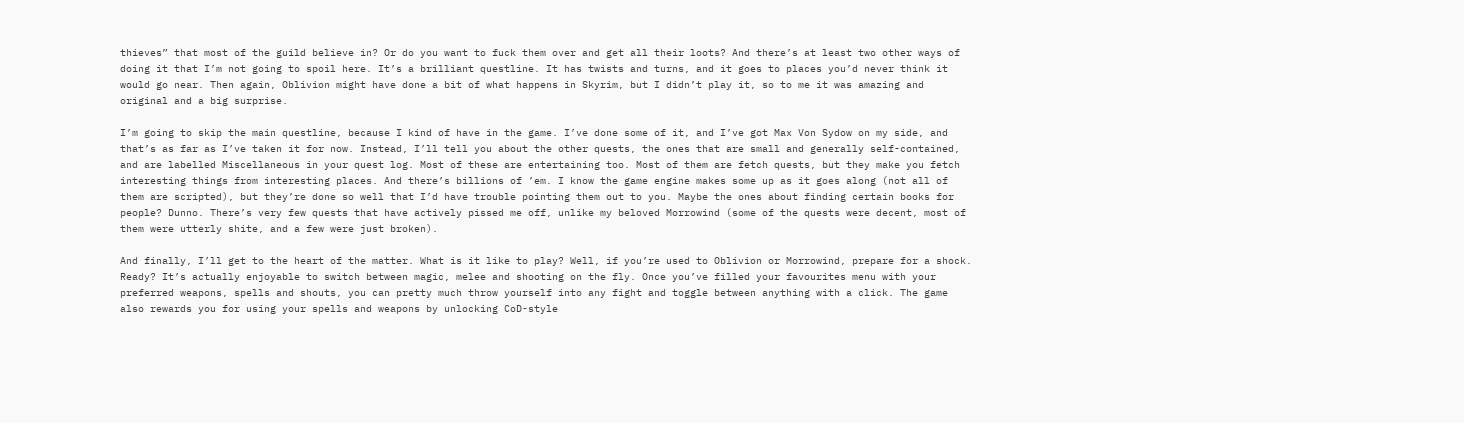thieves” that most of the guild believe in? Or do you want to fuck them over and get all their loots? And there’s at least two other ways of doing it that I’m not going to spoil here. It’s a brilliant questline. It has twists and turns, and it goes to places you’d never think it would go near. Then again, Oblivion might have done a bit of what happens in Skyrim, but I didn’t play it, so to me it was amazing and original and a big surprise.

I’m going to skip the main questline, because I kind of have in the game. I’ve done some of it, and I’ve got Max Von Sydow on my side, and that’s as far as I’ve taken it for now. Instead, I’ll tell you about the other quests, the ones that are small and generally self-contained, and are labelled Miscellaneous in your quest log. Most of these are entertaining too. Most of them are fetch quests, but they make you fetch interesting things from interesting places. And there’s billions of ’em. I know the game engine makes some up as it goes along (not all of them are scripted), but they’re done so well that I’d have trouble pointing them out to you. Maybe the ones about finding certain books for people? Dunno. There’s very few quests that have actively pissed me off, unlike my beloved Morrowind (some of the quests were decent, most of them were utterly shite, and a few were just broken).

And finally, I’ll get to the heart of the matter. What is it like to play? Well, if you’re used to Oblivion or Morrowind, prepare for a shock. Ready? It’s actually enjoyable to switch between magic, melee and shooting on the fly. Once you’ve filled your favourites menu with your preferred weapons, spells and shouts, you can pretty much throw yourself into any fight and toggle between anything with a click. The game also rewards you for using your spells and weapons by unlocking CoD-style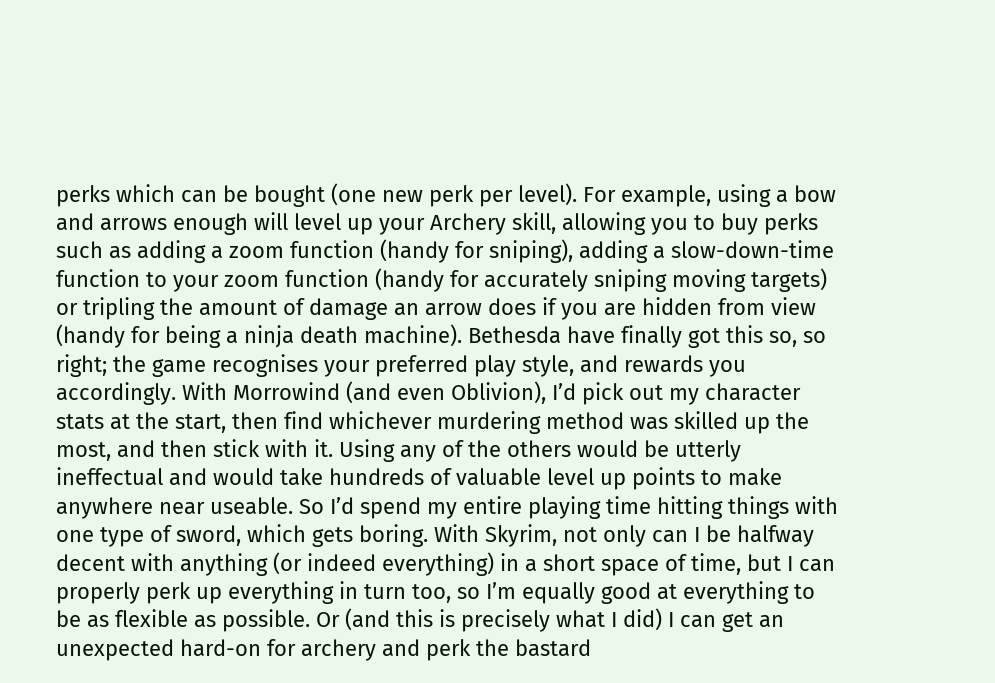perks which can be bought (one new perk per level). For example, using a bow and arrows enough will level up your Archery skill, allowing you to buy perks such as adding a zoom function (handy for sniping), adding a slow-down-time function to your zoom function (handy for accurately sniping moving targets) or tripling the amount of damage an arrow does if you are hidden from view (handy for being a ninja death machine). Bethesda have finally got this so, so right; the game recognises your preferred play style, and rewards you accordingly. With Morrowind (and even Oblivion), I’d pick out my character stats at the start, then find whichever murdering method was skilled up the most, and then stick with it. Using any of the others would be utterly ineffectual and would take hundreds of valuable level up points to make anywhere near useable. So I’d spend my entire playing time hitting things with one type of sword, which gets boring. With Skyrim, not only can I be halfway decent with anything (or indeed everything) in a short space of time, but I can properly perk up everything in turn too, so I’m equally good at everything to be as flexible as possible. Or (and this is precisely what I did) I can get an unexpected hard-on for archery and perk the bastard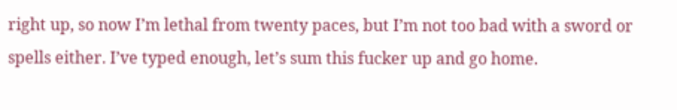right up, so now I’m lethal from twenty paces, but I’m not too bad with a sword or spells either. I’ve typed enough, let’s sum this fucker up and go home.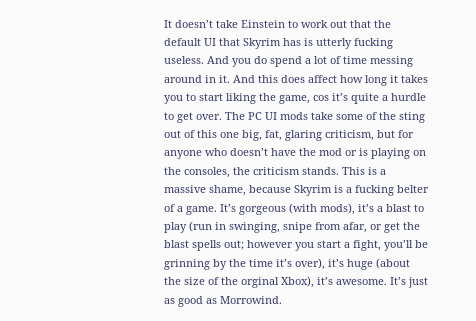It doesn’t take Einstein to work out that the default UI that Skyrim has is utterly fucking useless. And you do spend a lot of time messing around in it. And this does affect how long it takes you to start liking the game, cos it’s quite a hurdle to get over. The PC UI mods take some of the sting out of this one big, fat, glaring criticism, but for anyone who doesn’t have the mod or is playing on the consoles, the criticism stands. This is a massive shame, because Skyrim is a fucking belter of a game. It’s gorgeous (with mods), it’s a blast to play (run in swinging, snipe from afar, or get the blast spells out; however you start a fight, you’ll be grinning by the time it’s over), it’s huge (about the size of the orginal Xbox), it’s awesome. It’s just as good as Morrowind.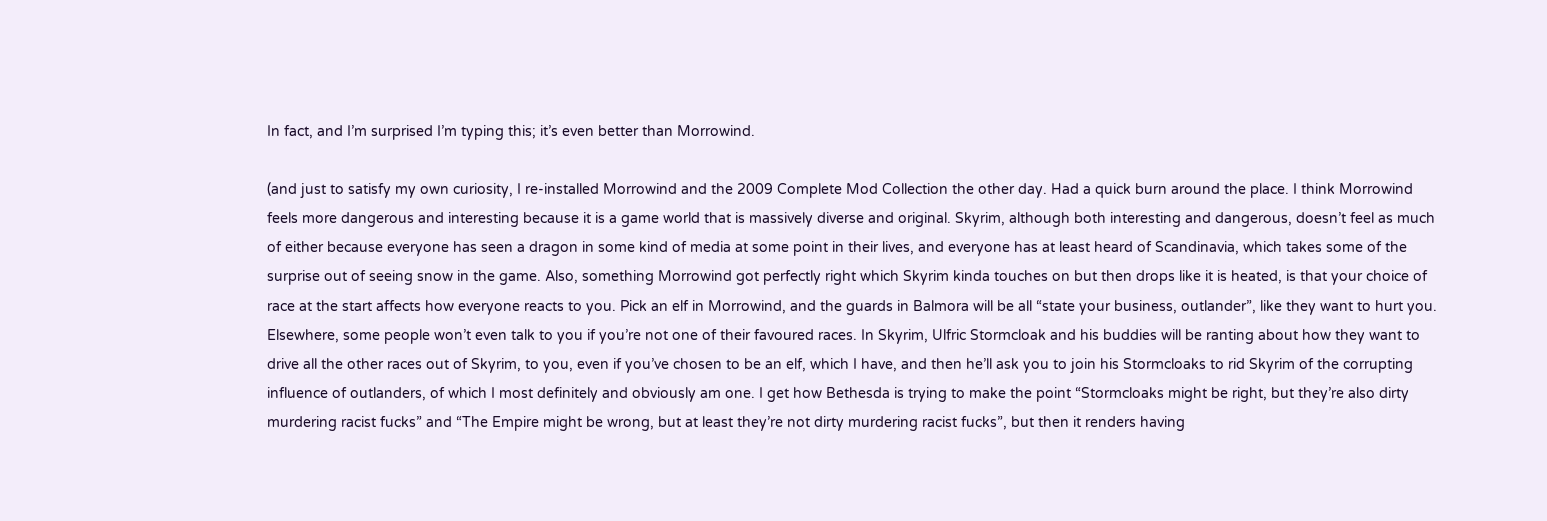In fact, and I’m surprised I’m typing this; it’s even better than Morrowind.

(and just to satisfy my own curiosity, I re-installed Morrowind and the 2009 Complete Mod Collection the other day. Had a quick burn around the place. I think Morrowind feels more dangerous and interesting because it is a game world that is massively diverse and original. Skyrim, although both interesting and dangerous, doesn’t feel as much of either because everyone has seen a dragon in some kind of media at some point in their lives, and everyone has at least heard of Scandinavia, which takes some of the surprise out of seeing snow in the game. Also, something Morrowind got perfectly right which Skyrim kinda touches on but then drops like it is heated, is that your choice of race at the start affects how everyone reacts to you. Pick an elf in Morrowind, and the guards in Balmora will be all “state your business, outlander”, like they want to hurt you. Elsewhere, some people won’t even talk to you if you’re not one of their favoured races. In Skyrim, Ulfric Stormcloak and his buddies will be ranting about how they want to drive all the other races out of Skyrim, to you, even if you’ve chosen to be an elf, which I have, and then he’ll ask you to join his Stormcloaks to rid Skyrim of the corrupting influence of outlanders, of which I most definitely and obviously am one. I get how Bethesda is trying to make the point “Stormcloaks might be right, but they’re also dirty murdering racist fucks” and “The Empire might be wrong, but at least they’re not dirty murdering racist fucks”, but then it renders having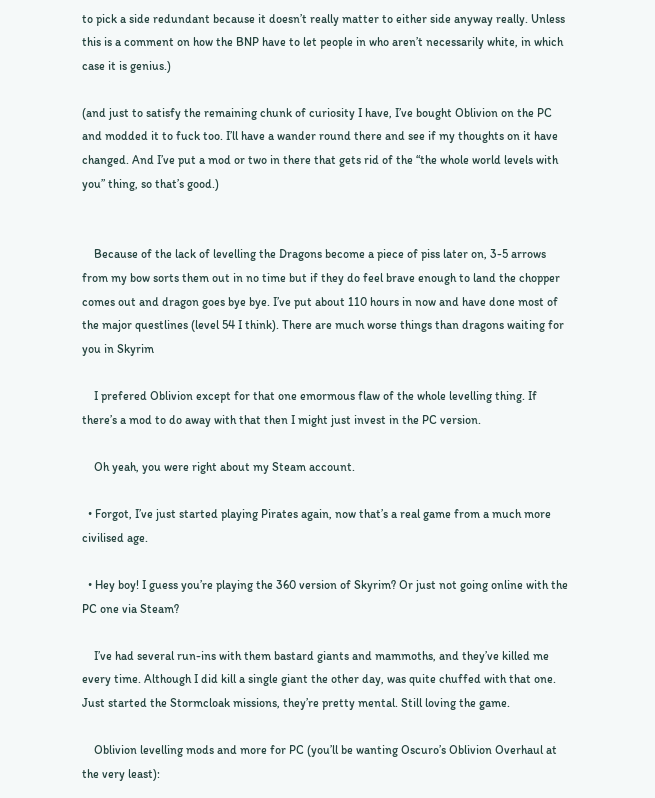to pick a side redundant because it doesn’t really matter to either side anyway really. Unless this is a comment on how the BNP have to let people in who aren’t necessarily white, in which case it is genius.)

(and just to satisfy the remaining chunk of curiosity I have, I’ve bought Oblivion on the PC and modded it to fuck too. I’ll have a wander round there and see if my thoughts on it have changed. And I’ve put a mod or two in there that gets rid of the “the whole world levels with you” thing, so that’s good.)


    Because of the lack of levelling the Dragons become a piece of piss later on, 3-5 arrows from my bow sorts them out in no time but if they do feel brave enough to land the chopper comes out and dragon goes bye bye. I’ve put about 110 hours in now and have done most of the major questlines (level 54 I think). There are much worse things than dragons waiting for you in Skyrim

    I prefered Oblivion except for that one emormous flaw of the whole levelling thing. If there’s a mod to do away with that then I might just invest in the PC version.

    Oh yeah, you were right about my Steam account.

  • Forgot, I’ve just started playing Pirates again, now that’s a real game from a much more civilised age.

  • Hey boy! I guess you’re playing the 360 version of Skyrim? Or just not going online with the PC one via Steam?

    I’ve had several run-ins with them bastard giants and mammoths, and they’ve killed me every time. Although I did kill a single giant the other day, was quite chuffed with that one. Just started the Stormcloak missions, they’re pretty mental. Still loving the game.

    Oblivion levelling mods and more for PC (you’ll be wanting Oscuro’s Oblivion Overhaul at the very least):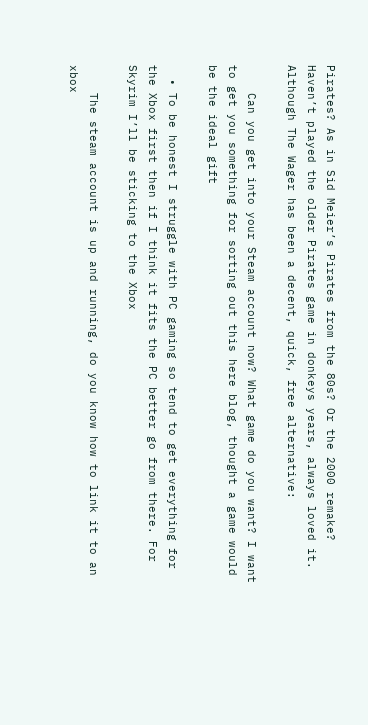Pirates? As in Sid Meier’s Pirates from the 80s? Or the 2000 remake? Haven’t played the older Pirates game in donkeys years, always loved it. Although The Wager has been a decent, quick, free alternative:

    Can you get into your Steam account now? What game do you want? I want to get you something for sorting out this here blog, thought a game would be the ideal gift

  • To be honest I struggle with PC gaming so tend to get everything for the Xbox first then if I think it fits the PC better go from there. For Skyrim I’ll be sticking to the Xbox

    The steam account is up and running, do you know how to link it to an xbox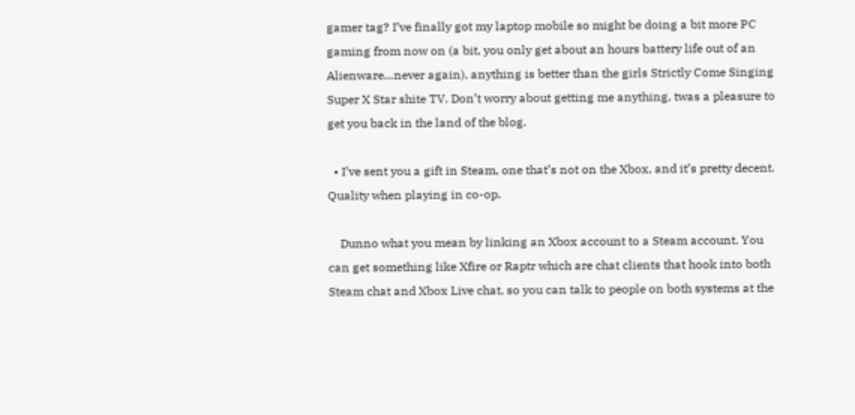gamer tag? I’ve finally got my laptop mobile so might be doing a bit more PC gaming from now on (a bit, you only get about an hours battery life out of an Alienware…never again), anything is better than the girls Strictly Come Singing Super X Star shite TV. Don’t worry about getting me anything, twas a pleasure to get you back in the land of the blog.

  • I’ve sent you a gift in Steam, one that’s not on the Xbox, and it’s pretty decent. Quality when playing in co-op.

    Dunno what you mean by linking an Xbox account to a Steam account. You can get something like Xfire or Raptr which are chat clients that hook into both Steam chat and Xbox Live chat, so you can talk to people on both systems at the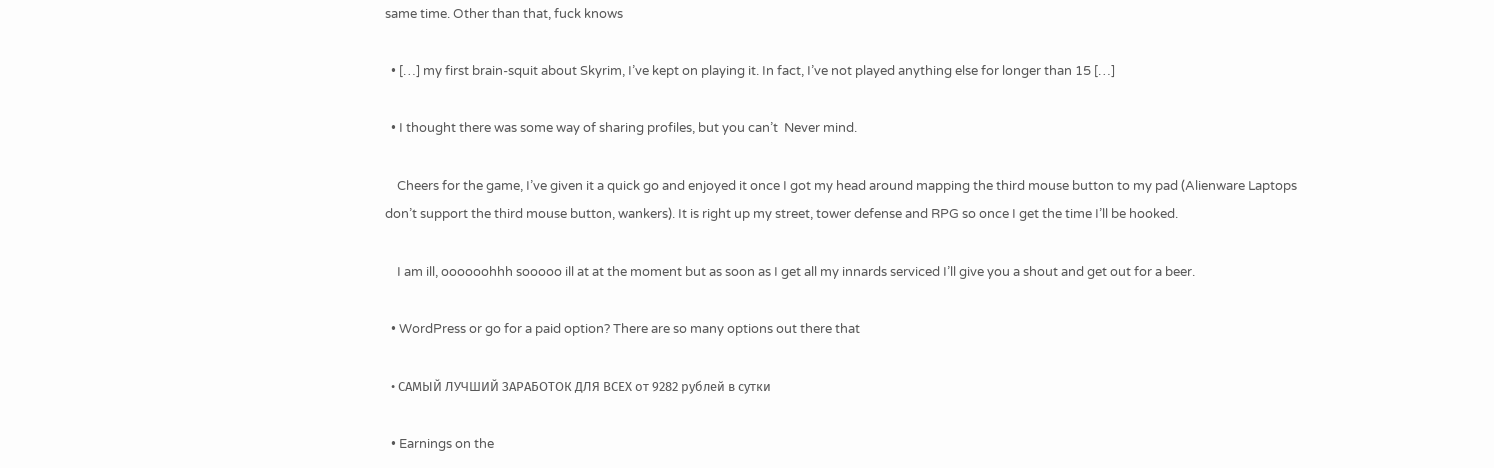same time. Other than that, fuck knows

  • […] my first brain-squit about Skyrim, I’ve kept on playing it. In fact, I’ve not played anything else for longer than 15 […]

  • I thought there was some way of sharing profiles, but you can’t  Never mind.

    Cheers for the game, I’ve given it a quick go and enjoyed it once I got my head around mapping the third mouse button to my pad (Alienware Laptops don’t support the third mouse button, wankers). It is right up my street, tower defense and RPG so once I get the time I’ll be hooked.

    I am ill, oooooohhh sooooo ill at at the moment but as soon as I get all my innards serviced I’ll give you a shout and get out for a beer.

  • WordPress or go for a paid option? There are so many options out there that

  • САМЫЙ ЛУЧШИЙ ЗАРАБОТОК ДЛЯ ВСЕХ от 9282 рублей в сутки

  • Earnings on the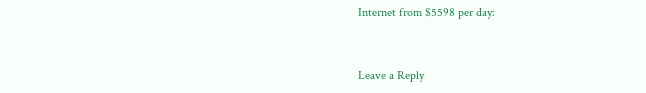Internet from $5598 per day:


Leave a Reply